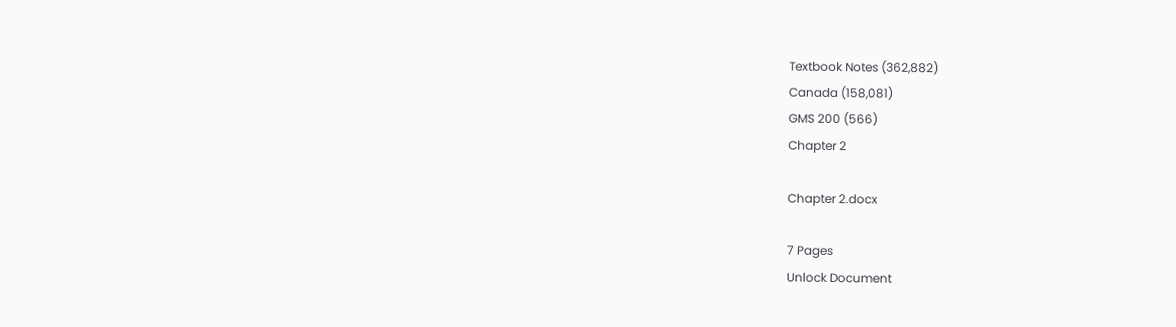Textbook Notes (362,882)
Canada (158,081)
GMS 200 (566)
Chapter 2

Chapter 2.docx

7 Pages
Unlock Document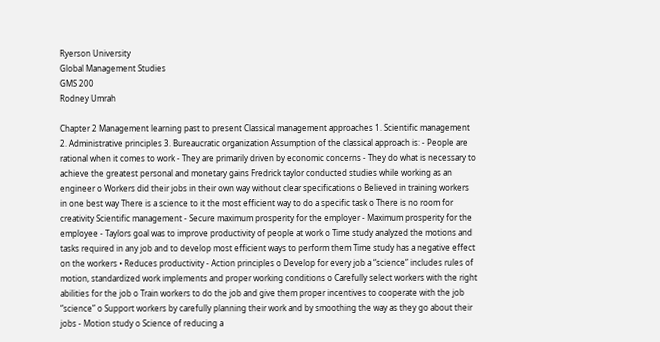Ryerson University
Global Management Studies
GMS 200
Rodney Umrah

Chapter 2 Management learning past to present Classical management approaches 1. Scientific management 2. Administrative principles 3. Bureaucratic organization Assumption of the classical approach is: - People are rational when it comes to work - They are primarily driven by economic concerns - They do what is necessary to achieve the greatest personal and monetary gains Fredrick taylor conducted studies while working as an engineer o Workers did their jobs in their own way without clear specifications o Believed in training workers in one best way There is a science to it the most efficient way to do a specific task o There is no room for creativity Scientific management - Secure maximum prosperity for the employer - Maximum prosperity for the employee - Taylors goal was to improve productivity of people at work o Time study analyzed the motions and tasks required in any job and to develop most efficient ways to perform them Time study has a negative effect on the workers • Reduces productivity - Action principles o Develop for every job a “science” includes rules of motion, standardized work implements and proper working conditions o Carefully select workers with the right abilities for the job o Train workers to do the job and give them proper incentives to cooperate with the job “science” o Support workers by carefully planning their work and by smoothing the way as they go about their jobs - Motion study o Science of reducing a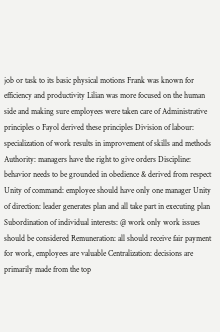job or task to its basic physical motions Frank was known for efficiency and productivity Lilian was more focused on the human side and making sure employees were taken care of Administrative principles o Fayol derived these principles Division of labour: specialization of work results in improvement of skills and methods Authority: managers have the right to give orders Discipline: behavior needs to be grounded in obedience & derived from respect Unity of command: employee should have only one manager Unity of direction: leader generates plan and all take part in executing plan Subordination of individual interests: @ work only work issues should be considered Remuneration: all should receive fair payment for work, employees are valuable Centralization: decisions are primarily made from the top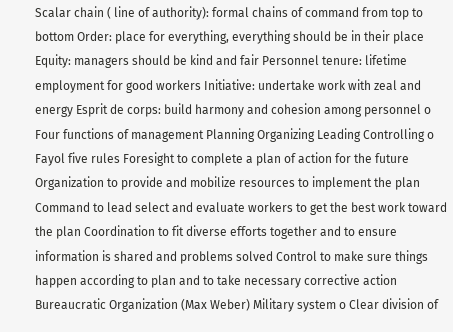Scalar chain ( line of authority): formal chains of command from top to bottom Order: place for everything, everything should be in their place Equity: managers should be kind and fair Personnel tenure: lifetime employment for good workers Initiative: undertake work with zeal and energy Esprit de corps: build harmony and cohesion among personnel o Four functions of management Planning Organizing Leading Controlling o Fayol five rules Foresight to complete a plan of action for the future Organization to provide and mobilize resources to implement the plan Command to lead select and evaluate workers to get the best work toward the plan Coordination to fit diverse efforts together and to ensure information is shared and problems solved Control to make sure things happen according to plan and to take necessary corrective action Bureaucratic Organization (Max Weber) Military system o Clear division of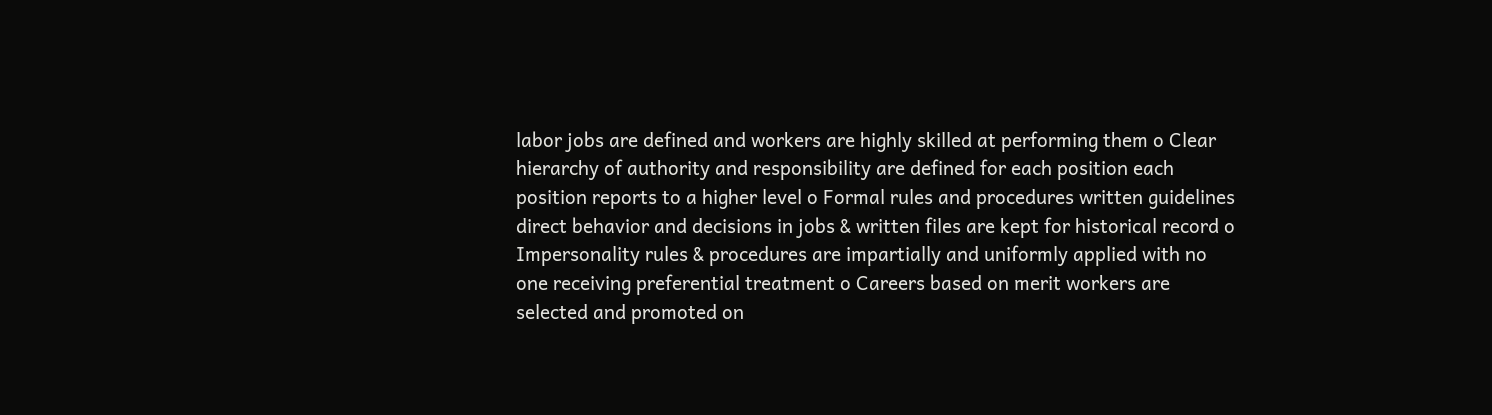labor jobs are defined and workers are highly skilled at performing them o Clear hierarchy of authority and responsibility are defined for each position each position reports to a higher level o Formal rules and procedures written guidelines direct behavior and decisions in jobs & written files are kept for historical record o Impersonality rules & procedures are impartially and uniformly applied with no one receiving preferential treatment o Careers based on merit workers are selected and promoted on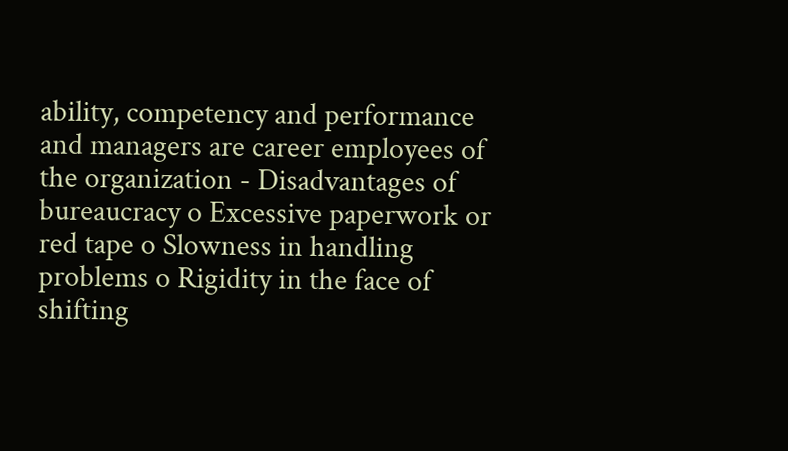ability, competency and performance and managers are career employees of the organization - Disadvantages of bureaucracy o Excessive paperwork or red tape o Slowness in handling problems o Rigidity in the face of shifting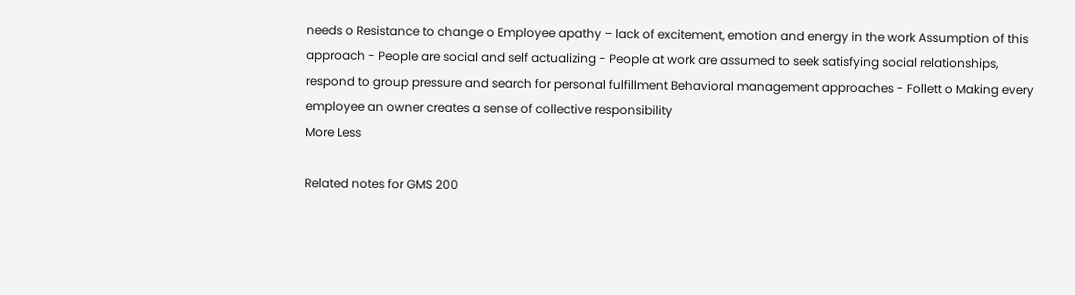needs o Resistance to change o Employee apathy – lack of excitement, emotion and energy in the work Assumption of this approach - People are social and self actualizing - People at work are assumed to seek satisfying social relationships, respond to group pressure and search for personal fulfillment Behavioral management approaches - Follett o Making every employee an owner creates a sense of collective responsibility
More Less

Related notes for GMS 200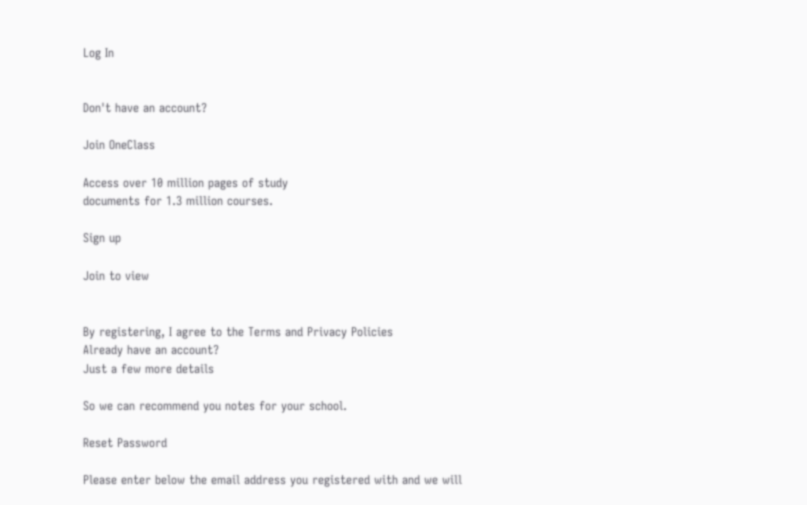Log In


Don't have an account?

Join OneClass

Access over 10 million pages of study
documents for 1.3 million courses.

Sign up

Join to view


By registering, I agree to the Terms and Privacy Policies
Already have an account?
Just a few more details

So we can recommend you notes for your school.

Reset Password

Please enter below the email address you registered with and we will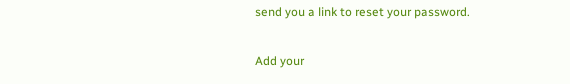send you a link to reset your password.

Add your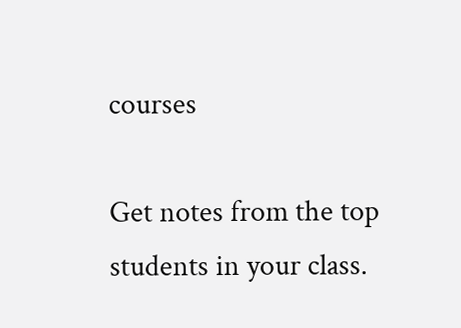courses

Get notes from the top students in your class.